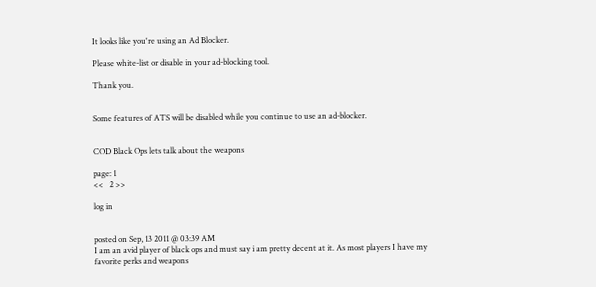It looks like you're using an Ad Blocker.

Please white-list or disable in your ad-blocking tool.

Thank you.


Some features of ATS will be disabled while you continue to use an ad-blocker.


COD Black Ops lets talk about the weapons

page: 1
<<   2 >>

log in


posted on Sep, 13 2011 @ 03:39 AM
I am an avid player of black ops and must say i am pretty decent at it. As most players I have my favorite perks and weapons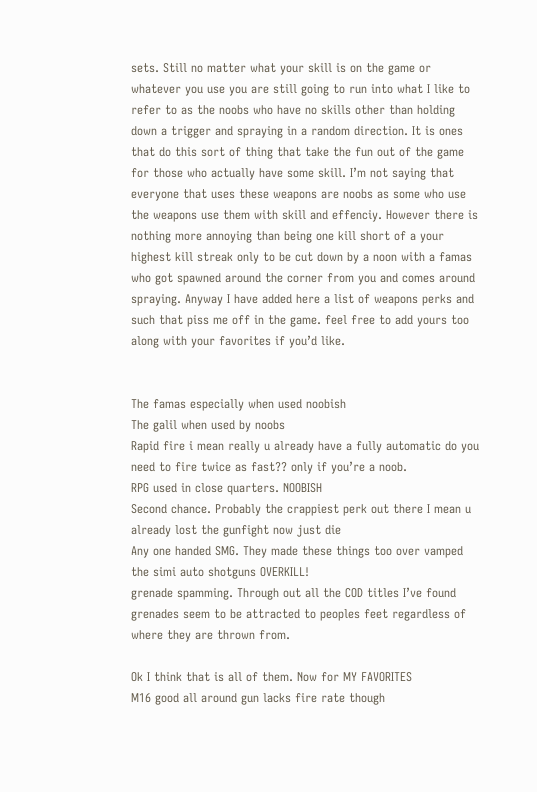sets. Still no matter what your skill is on the game or whatever you use you are still going to run into what I like to refer to as the noobs who have no skills other than holding down a trigger and spraying in a random direction. It is ones that do this sort of thing that take the fun out of the game for those who actually have some skill. I’m not saying that everyone that uses these weapons are noobs as some who use the weapons use them with skill and effenciy. However there is nothing more annoying than being one kill short of a your highest kill streak only to be cut down by a noon with a famas who got spawned around the corner from you and comes around spraying. Anyway I have added here a list of weapons perks and such that piss me off in the game. feel free to add yours too along with your favorites if you’d like.


The famas especially when used noobish
The galil when used by noobs
Rapid fire i mean really u already have a fully automatic do you need to fire twice as fast?? only if you’re a noob.
RPG used in close quarters. NOOBISH
Second chance. Probably the crappiest perk out there I mean u already lost the gunfight now just die
Any one handed SMG. They made these things too over vamped
the simi auto shotguns OVERKILL!
grenade spamming. Through out all the COD titles I’ve found grenades seem to be attracted to peoples feet regardless of where they are thrown from.

Ok I think that is all of them. Now for MY FAVORITES
M16 good all around gun lacks fire rate though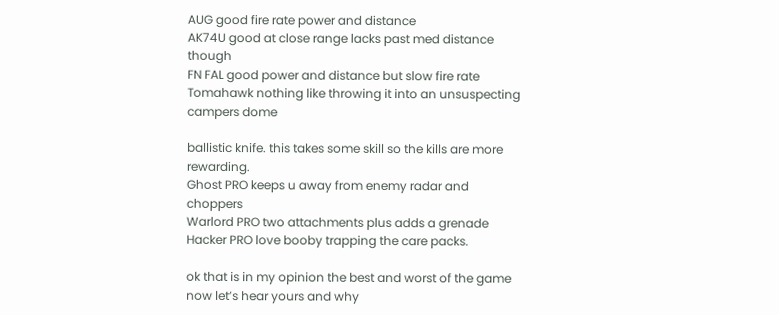AUG good fire rate power and distance
AK74U good at close range lacks past med distance though
FN FAL good power and distance but slow fire rate
Tomahawk nothing like throwing it into an unsuspecting campers dome

ballistic knife. this takes some skill so the kills are more rewarding.
Ghost PRO keeps u away from enemy radar and choppers
Warlord PRO two attachments plus adds a grenade
Hacker PRO love booby trapping the care packs.

ok that is in my opinion the best and worst of the game now let’s hear yours and why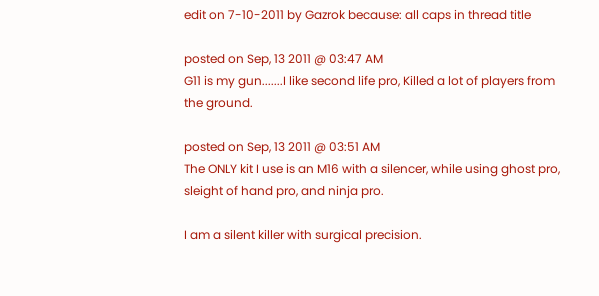edit on 7-10-2011 by Gazrok because: all caps in thread title

posted on Sep, 13 2011 @ 03:47 AM
G11 is my gun.......I like second life pro, Killed a lot of players from the ground.

posted on Sep, 13 2011 @ 03:51 AM
The ONLY kit I use is an M16 with a silencer, while using ghost pro, sleight of hand pro, and ninja pro.

I am a silent killer with surgical precision.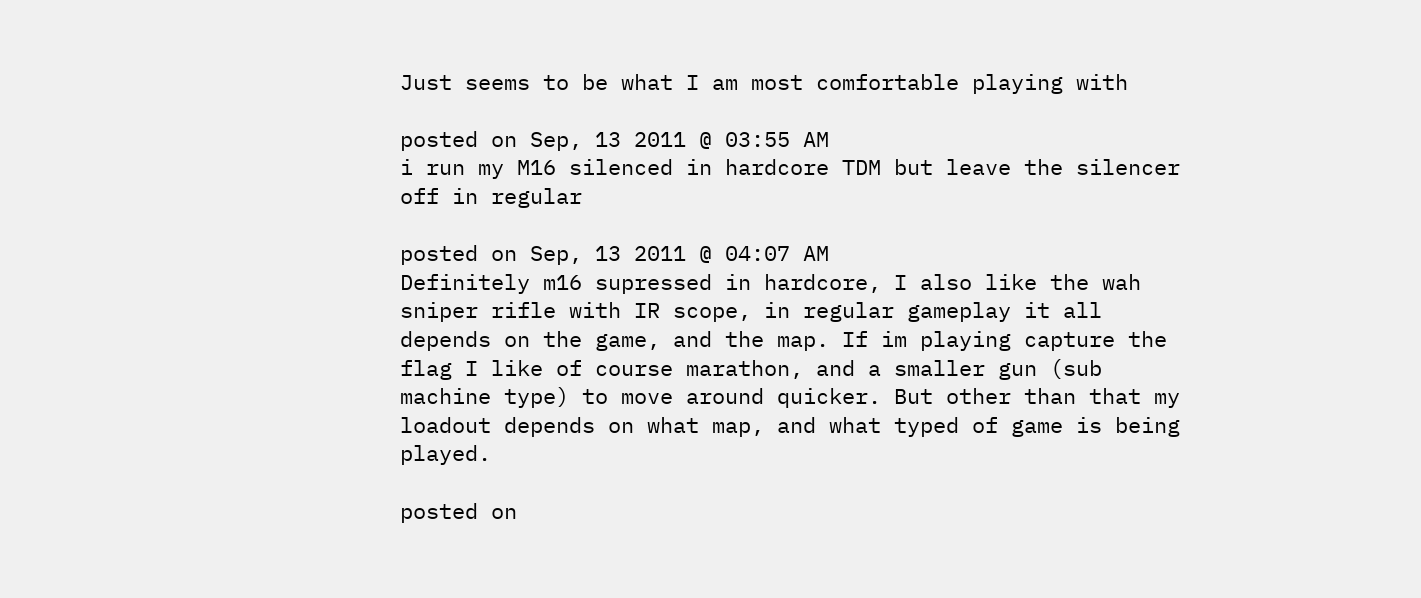Just seems to be what I am most comfortable playing with

posted on Sep, 13 2011 @ 03:55 AM
i run my M16 silenced in hardcore TDM but leave the silencer off in regular

posted on Sep, 13 2011 @ 04:07 AM
Definitely m16 supressed in hardcore, I also like the wah sniper rifle with IR scope, in regular gameplay it all depends on the game, and the map. If im playing capture the flag I like of course marathon, and a smaller gun (sub machine type) to move around quicker. But other than that my loadout depends on what map, and what typed of game is being played.

posted on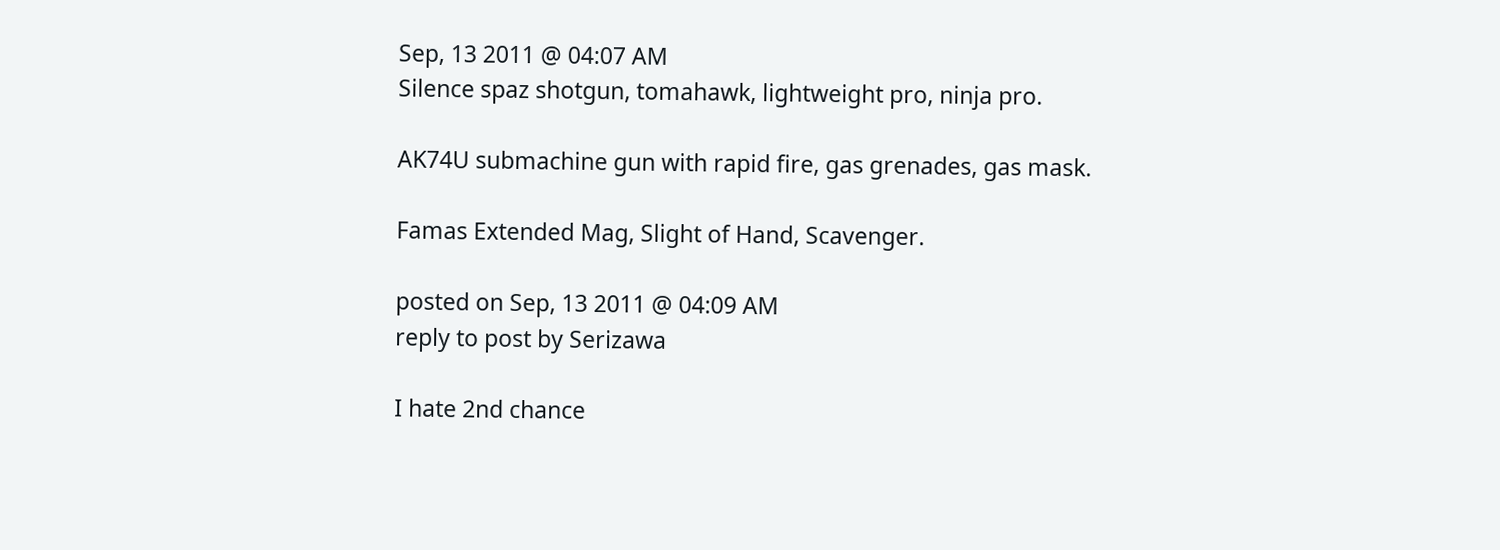Sep, 13 2011 @ 04:07 AM
Silence spaz shotgun, tomahawk, lightweight pro, ninja pro.

AK74U submachine gun with rapid fire, gas grenades, gas mask.

Famas Extended Mag, Slight of Hand, Scavenger.

posted on Sep, 13 2011 @ 04:09 AM
reply to post by Serizawa

I hate 2nd chance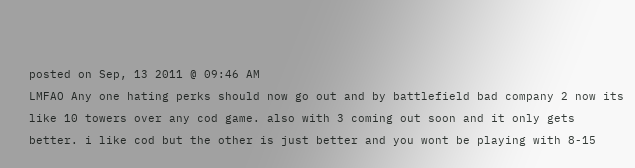posted on Sep, 13 2011 @ 09:46 AM
LMFAO Any one hating perks should now go out and by battlefield bad company 2 now its like 10 towers over any cod game. also with 3 coming out soon and it only gets better. i like cod but the other is just better and you wont be playing with 8-15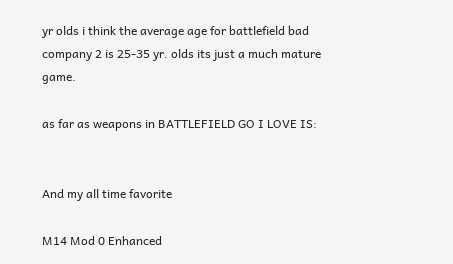yr olds i think the average age for battlefield bad company 2 is 25-35 yr. olds its just a much mature game.

as far as weapons in BATTLEFIELD GO I LOVE IS:


And my all time favorite

M14 Mod 0 Enhanced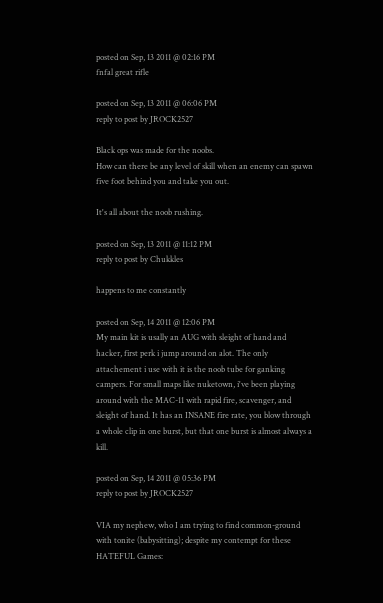posted on Sep, 13 2011 @ 02:16 PM
fnfal great rifle

posted on Sep, 13 2011 @ 06:06 PM
reply to post by JROCK2527

Black ops was made for the noobs.
How can there be any level of skill when an enemy can spawn five foot behind you and take you out.

It's all about the noob rushing.

posted on Sep, 13 2011 @ 11:12 PM
reply to post by Chukkles

happens to me constantly

posted on Sep, 14 2011 @ 12:06 PM
My main kit is usally an AUG with sleight of hand and hacker, first perk i jump around on alot. The only attachement i use with it is the noob tube for ganking campers. For small maps like nuketown, i've been playing around with the MAC-11 with rapid fire, scavenger, and sleight of hand. It has an INSANE fire rate, you blow through a whole clip in one burst, but that one burst is almost always a kill.

posted on Sep, 14 2011 @ 05:36 PM
reply to post by JROCK2527

VIA my nephew, who I am trying to find common-ground with tonite (babysitting); despite my contempt for these HATEFUL Games: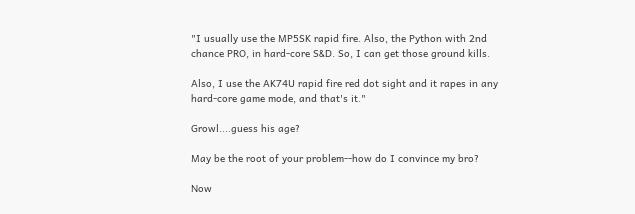"I usually use the MP5SK rapid fire. Also, the Python with 2nd chance PRO, in hard-core S&D. So, I can get those ground kills.

Also, I use the AK74U rapid fire red dot sight and it rapes in any hard-core game mode, and that's it."

Growl....guess his age?

May be the root of your problem--how do I convince my bro?

Now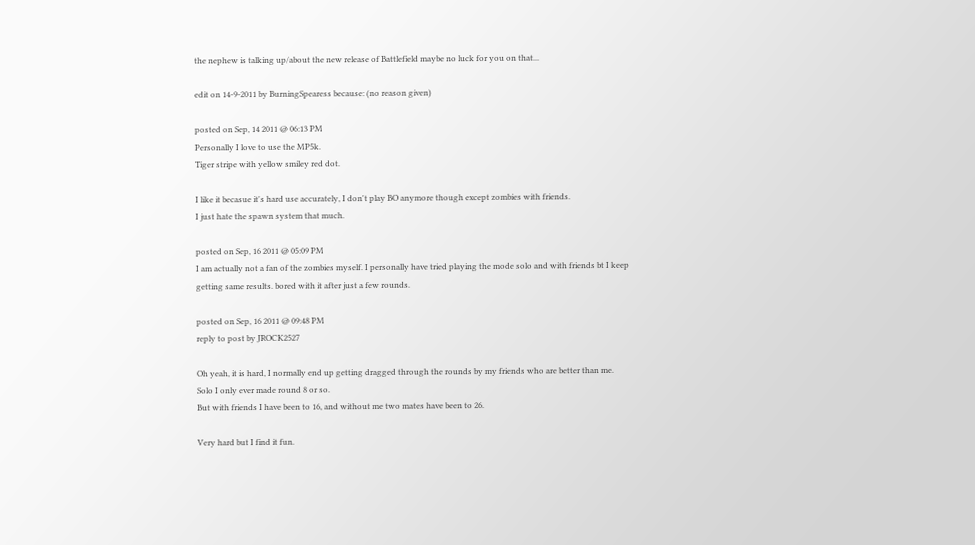the nephew is talking up/about the new release of Battlefield maybe no luck for you on that...

edit on 14-9-2011 by BurningSpearess because: (no reason given)

posted on Sep, 14 2011 @ 06:13 PM
Personally I love to use the MP5k.
Tiger stripe with yellow smiley red dot.

I like it becasue it's hard use accurately, I don't play BO anymore though except zombies with friends.
I just hate the spawn system that much.

posted on Sep, 16 2011 @ 05:09 PM
I am actually not a fan of the zombies myself. I personally have tried playing the mode solo and with friends bt I keep getting same results. bored with it after just a few rounds.

posted on Sep, 16 2011 @ 09:48 PM
reply to post by JROCK2527

Oh yeah, it is hard, I normally end up getting dragged through the rounds by my friends who are better than me.
Solo I only ever made round 8 or so.
But with friends I have been to 16, and without me two mates have been to 26.

Very hard but I find it fun.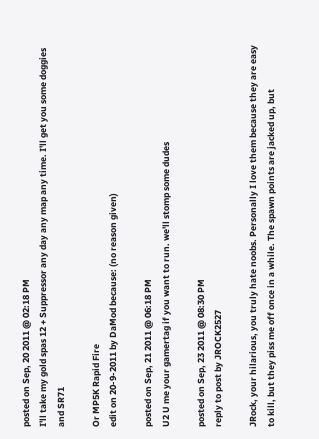posted on Sep, 20 2011 @ 02:18 PM
I'll take my gold spas 12 + Suppressor any day any map any time. I'll get you some doggies and SR71

Or MP5K Rapid Fire
edit on 20-9-2011 by DaMod because: (no reason given)

posted on Sep, 21 2011 @ 06:18 PM
U2 U me your gamertag if you want to run. we'll stomp some dudes

posted on Sep, 23 2011 @ 08:30 PM
reply to post by JROCK2527

JRock, your hilarious, you truly hate noobs. Personally I love them because they are easy to kill, but they piss me off once in a while. The spawn points are jacked up, but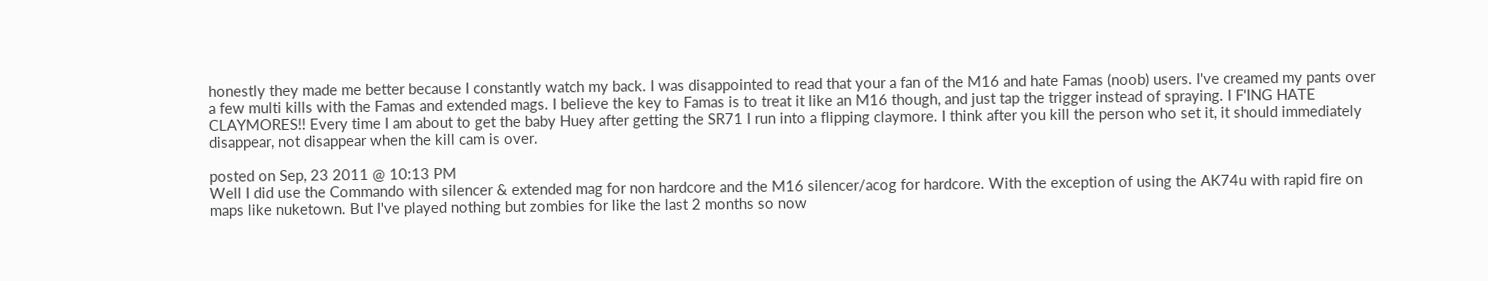honestly they made me better because I constantly watch my back. I was disappointed to read that your a fan of the M16 and hate Famas (noob) users. I've creamed my pants over a few multi kills with the Famas and extended mags. I believe the key to Famas is to treat it like an M16 though, and just tap the trigger instead of spraying. I F'ING HATE CLAYMORES!! Every time I am about to get the baby Huey after getting the SR71 I run into a flipping claymore. I think after you kill the person who set it, it should immediately disappear, not disappear when the kill cam is over.

posted on Sep, 23 2011 @ 10:13 PM
Well I did use the Commando with silencer & extended mag for non hardcore and the M16 silencer/acog for hardcore. With the exception of using the AK74u with rapid fire on maps like nuketown. But I've played nothing but zombies for like the last 2 months so now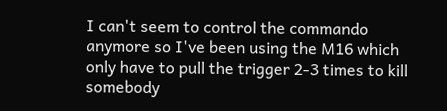I can't seem to control the commando anymore so I've been using the M16 which only have to pull the trigger 2-3 times to kill somebody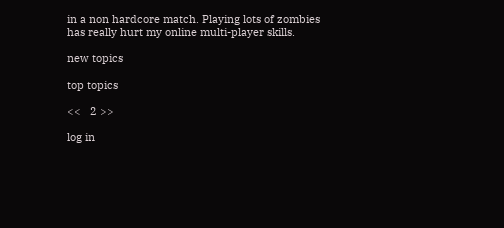in a non hardcore match. Playing lots of zombies has really hurt my online multi-player skills.

new topics

top topics

<<   2 >>

log in